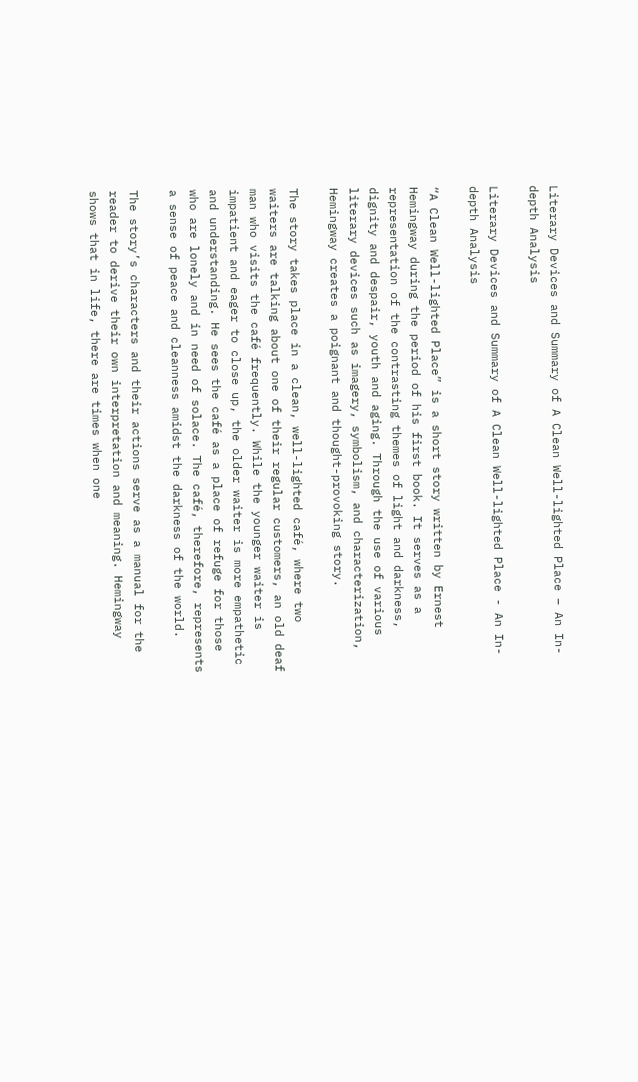Literary Devices and Summary of A Clean Well-lighted Place – An In-depth Analysis

Literary Devices and Summary of A Clean Well-lighted Place - An In-depth Analysis

“A Clean Well-lighted Place” is a short story written by Ernest Hemingway during the period of his first book. It serves as a representation of the contrasting themes of light and darkness, dignity and despair, youth and aging. Through the use of various literary devices such as imagery, symbolism, and characterization, Hemingway creates a poignant and thought-provoking story.

The story takes place in a clean, well-lighted café, where two waiters are talking about one of their regular customers, an old deaf man who visits the café frequently. While the younger waiter is impatient and eager to close up, the older waiter is more empathetic and understanding. He sees the café as a place of refuge for those who are lonely and in need of solace. The café, therefore, represents a sense of peace and cleanness amidst the darkness of the world.

The story’s characters and their actions serve as a manual for the reader to derive their own interpretation and meaning. Hemingway shows that in life, there are times when one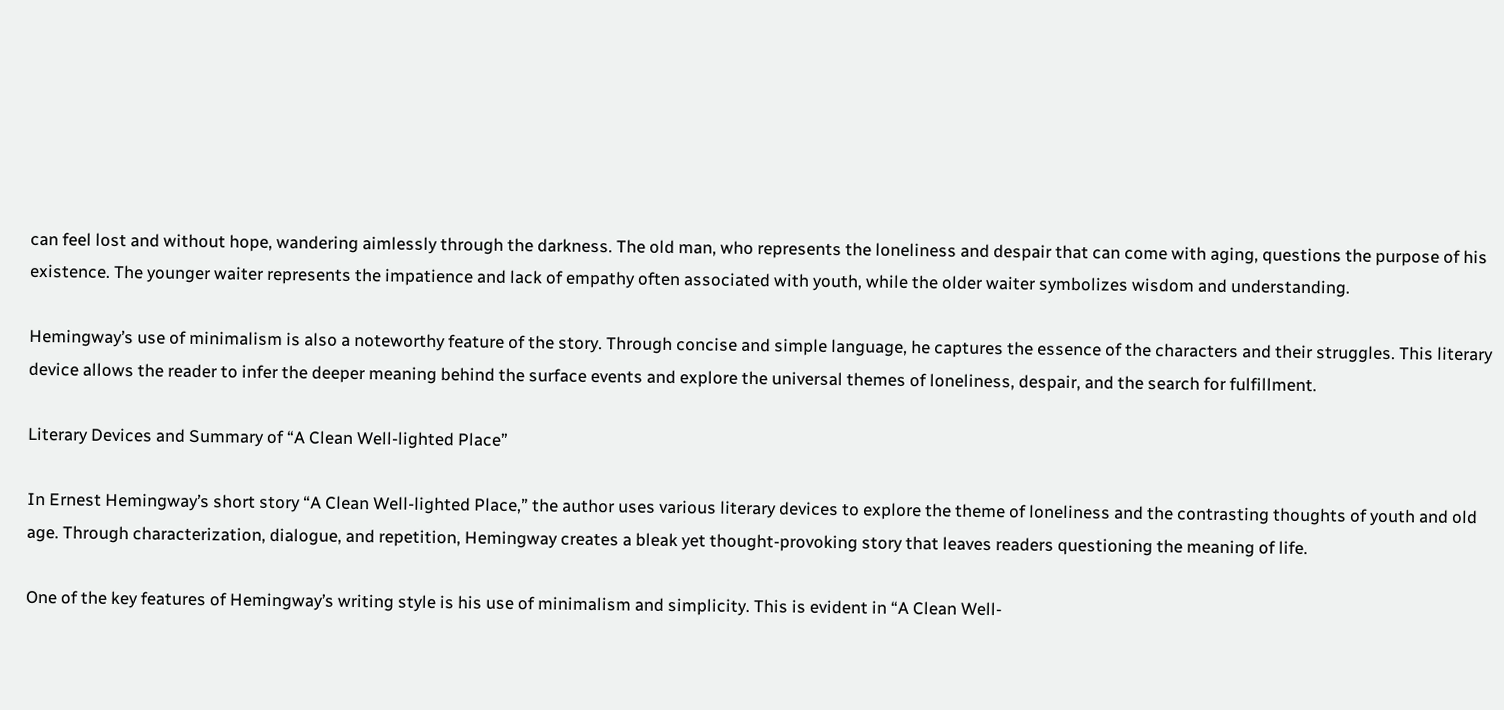can feel lost and without hope, wandering aimlessly through the darkness. The old man, who represents the loneliness and despair that can come with aging, questions the purpose of his existence. The younger waiter represents the impatience and lack of empathy often associated with youth, while the older waiter symbolizes wisdom and understanding.

Hemingway’s use of minimalism is also a noteworthy feature of the story. Through concise and simple language, he captures the essence of the characters and their struggles. This literary device allows the reader to infer the deeper meaning behind the surface events and explore the universal themes of loneliness, despair, and the search for fulfillment.

Literary Devices and Summary of “A Clean Well-lighted Place”

In Ernest Hemingway’s short story “A Clean Well-lighted Place,” the author uses various literary devices to explore the theme of loneliness and the contrasting thoughts of youth and old age. Through characterization, dialogue, and repetition, Hemingway creates a bleak yet thought-provoking story that leaves readers questioning the meaning of life.

One of the key features of Hemingway’s writing style is his use of minimalism and simplicity. This is evident in “A Clean Well-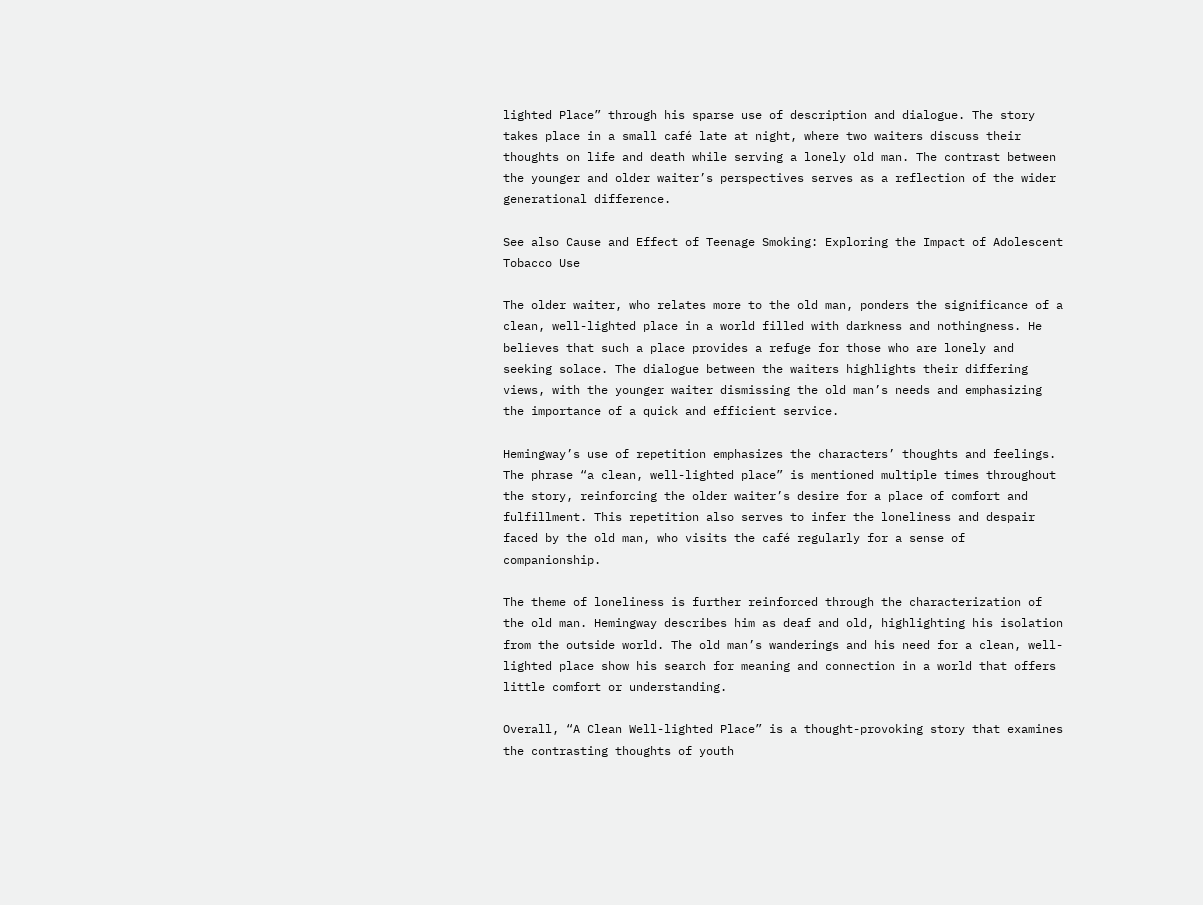lighted Place” through his sparse use of description and dialogue. The story takes place in a small café late at night, where two waiters discuss their thoughts on life and death while serving a lonely old man. The contrast between the younger and older waiter’s perspectives serves as a reflection of the wider generational difference.

See also Cause and Effect of Teenage Smoking: Exploring the Impact of Adolescent Tobacco Use

The older waiter, who relates more to the old man, ponders the significance of a clean, well-lighted place in a world filled with darkness and nothingness. He believes that such a place provides a refuge for those who are lonely and seeking solace. The dialogue between the waiters highlights their differing views, with the younger waiter dismissing the old man’s needs and emphasizing the importance of a quick and efficient service.

Hemingway’s use of repetition emphasizes the characters’ thoughts and feelings. The phrase “a clean, well-lighted place” is mentioned multiple times throughout the story, reinforcing the older waiter’s desire for a place of comfort and fulfillment. This repetition also serves to infer the loneliness and despair faced by the old man, who visits the café regularly for a sense of companionship.

The theme of loneliness is further reinforced through the characterization of the old man. Hemingway describes him as deaf and old, highlighting his isolation from the outside world. The old man’s wanderings and his need for a clean, well-lighted place show his search for meaning and connection in a world that offers little comfort or understanding.

Overall, “A Clean Well-lighted Place” is a thought-provoking story that examines the contrasting thoughts of youth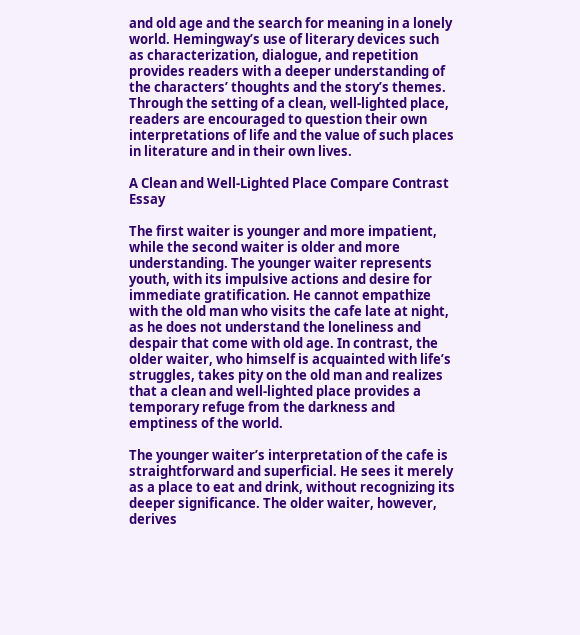and old age and the search for meaning in a lonely world. Hemingway’s use of literary devices such as characterization, dialogue, and repetition provides readers with a deeper understanding of the characters’ thoughts and the story’s themes. Through the setting of a clean, well-lighted place, readers are encouraged to question their own interpretations of life and the value of such places in literature and in their own lives.

A Clean and Well-Lighted Place Compare Contrast Essay

The first waiter is younger and more impatient, while the second waiter is older and more understanding. The younger waiter represents youth, with its impulsive actions and desire for immediate gratification. He cannot empathize with the old man who visits the cafe late at night, as he does not understand the loneliness and despair that come with old age. In contrast, the older waiter, who himself is acquainted with life’s struggles, takes pity on the old man and realizes that a clean and well-lighted place provides a temporary refuge from the darkness and emptiness of the world.

The younger waiter’s interpretation of the cafe is straightforward and superficial. He sees it merely as a place to eat and drink, without recognizing its deeper significance. The older waiter, however, derives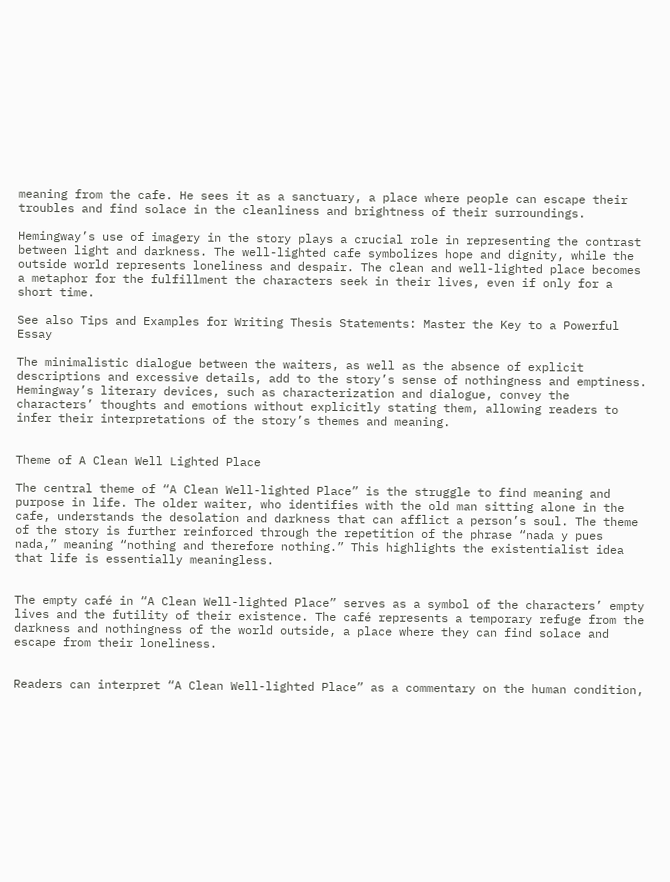meaning from the cafe. He sees it as a sanctuary, a place where people can escape their troubles and find solace in the cleanliness and brightness of their surroundings.

Hemingway’s use of imagery in the story plays a crucial role in representing the contrast between light and darkness. The well-lighted cafe symbolizes hope and dignity, while the outside world represents loneliness and despair. The clean and well-lighted place becomes a metaphor for the fulfillment the characters seek in their lives, even if only for a short time.

See also Tips and Examples for Writing Thesis Statements: Master the Key to a Powerful Essay

The minimalistic dialogue between the waiters, as well as the absence of explicit descriptions and excessive details, add to the story’s sense of nothingness and emptiness. Hemingway’s literary devices, such as characterization and dialogue, convey the characters’ thoughts and emotions without explicitly stating them, allowing readers to infer their interpretations of the story’s themes and meaning.


Theme of A Clean Well Lighted Place

The central theme of “A Clean Well-lighted Place” is the struggle to find meaning and purpose in life. The older waiter, who identifies with the old man sitting alone in the cafe, understands the desolation and darkness that can afflict a person’s soul. The theme of the story is further reinforced through the repetition of the phrase “nada y pues nada,” meaning “nothing and therefore nothing.” This highlights the existentialist idea that life is essentially meaningless.


The empty café in “A Clean Well-lighted Place” serves as a symbol of the characters’ empty lives and the futility of their existence. The café represents a temporary refuge from the darkness and nothingness of the world outside, a place where they can find solace and escape from their loneliness.


Readers can interpret “A Clean Well-lighted Place” as a commentary on the human condition,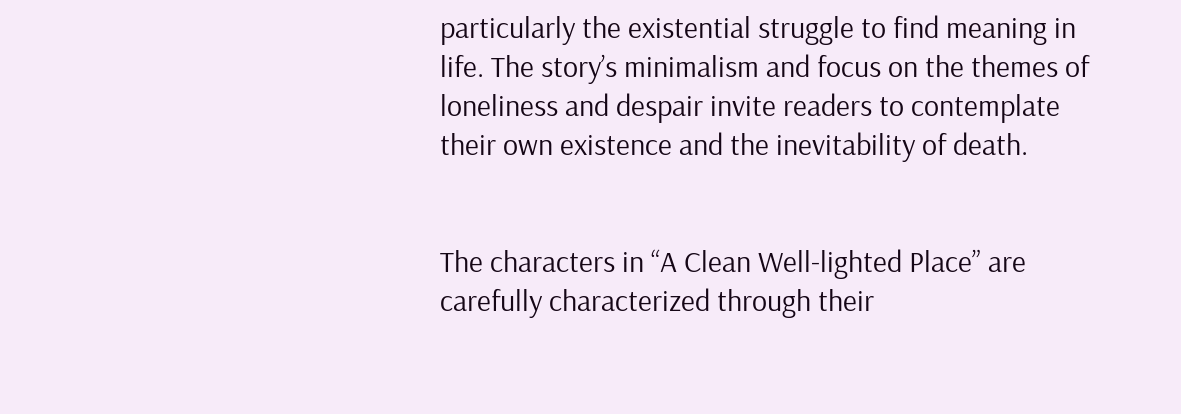particularly the existential struggle to find meaning in life. The story’s minimalism and focus on the themes of loneliness and despair invite readers to contemplate their own existence and the inevitability of death.


The characters in “A Clean Well-lighted Place” are carefully characterized through their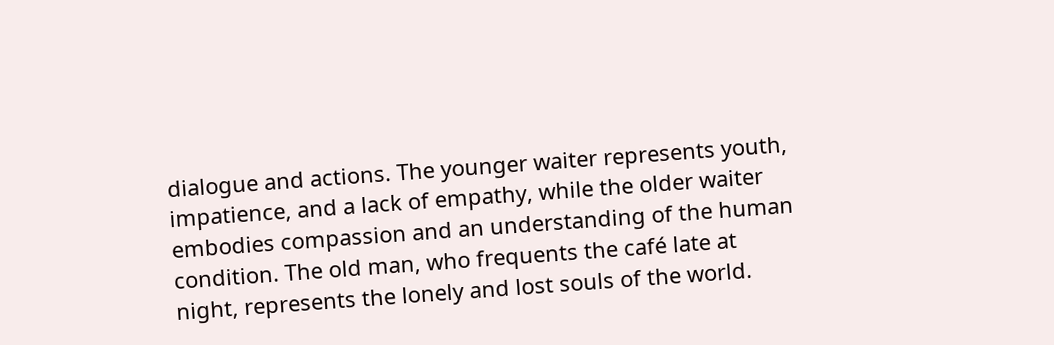dialogue and actions. The younger waiter represents youth, impatience, and a lack of empathy, while the older waiter embodies compassion and an understanding of the human condition. The old man, who frequents the café late at night, represents the lonely and lost souls of the world.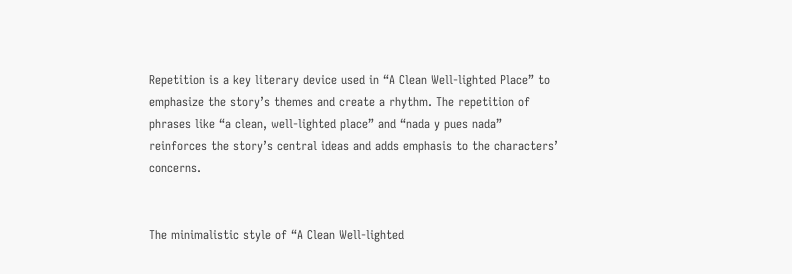Repetition is a key literary device used in “A Clean Well-lighted Place” to emphasize the story’s themes and create a rhythm. The repetition of phrases like “a clean, well-lighted place” and “nada y pues nada” reinforces the story’s central ideas and adds emphasis to the characters’ concerns.


The minimalistic style of “A Clean Well-lighted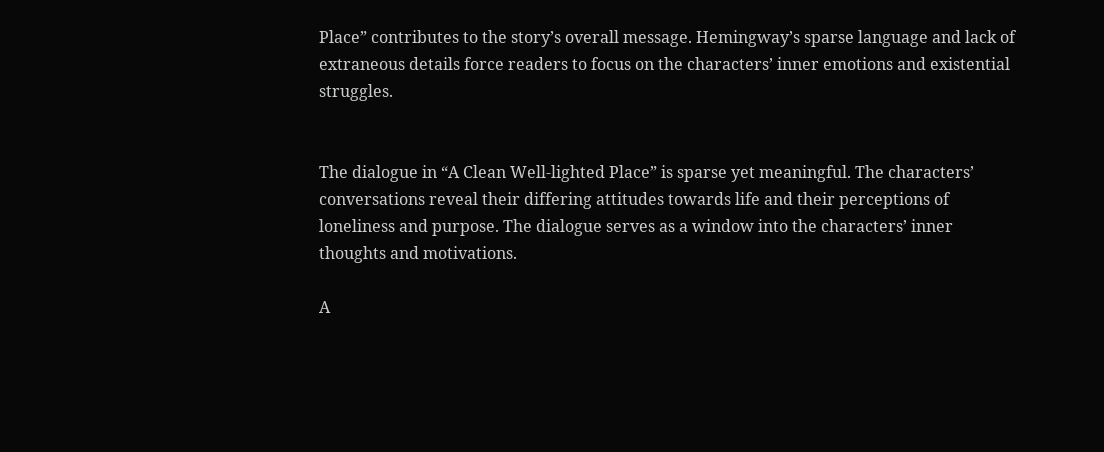Place” contributes to the story’s overall message. Hemingway’s sparse language and lack of extraneous details force readers to focus on the characters’ inner emotions and existential struggles.


The dialogue in “A Clean Well-lighted Place” is sparse yet meaningful. The characters’ conversations reveal their differing attitudes towards life and their perceptions of loneliness and purpose. The dialogue serves as a window into the characters’ inner thoughts and motivations.

A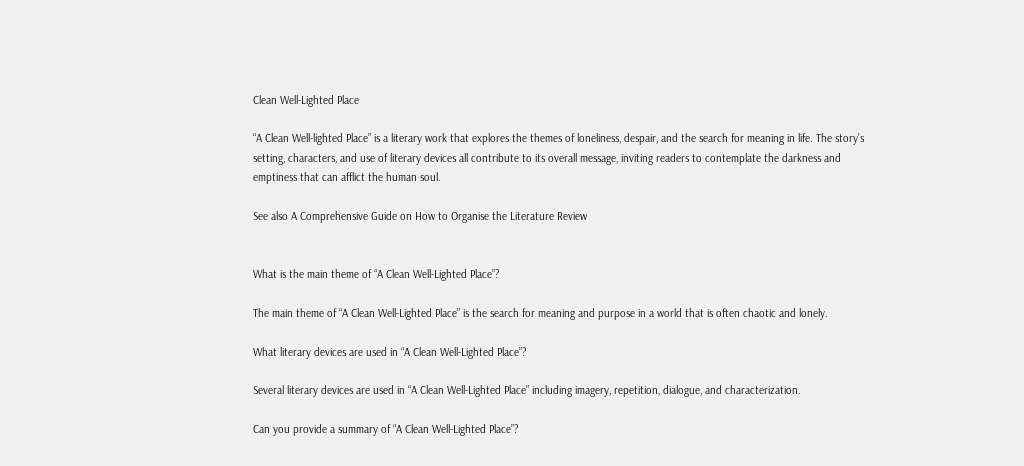Clean Well-Lighted Place

“A Clean Well-lighted Place” is a literary work that explores the themes of loneliness, despair, and the search for meaning in life. The story’s setting, characters, and use of literary devices all contribute to its overall message, inviting readers to contemplate the darkness and emptiness that can afflict the human soul.

See also A Comprehensive Guide on How to Organise the Literature Review


What is the main theme of “A Clean Well-Lighted Place”?

The main theme of “A Clean Well-Lighted Place” is the search for meaning and purpose in a world that is often chaotic and lonely.

What literary devices are used in “A Clean Well-Lighted Place”?

Several literary devices are used in “A Clean Well-Lighted Place” including imagery, repetition, dialogue, and characterization.

Can you provide a summary of “A Clean Well-Lighted Place”?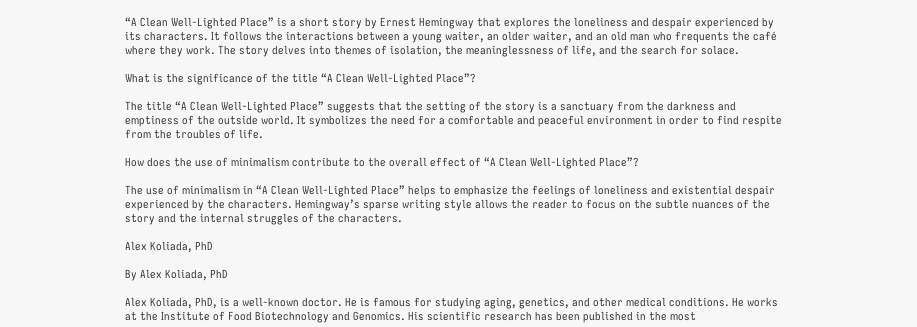“A Clean Well-Lighted Place” is a short story by Ernest Hemingway that explores the loneliness and despair experienced by its characters. It follows the interactions between a young waiter, an older waiter, and an old man who frequents the café where they work. The story delves into themes of isolation, the meaninglessness of life, and the search for solace.

What is the significance of the title “A Clean Well-Lighted Place”?

The title “A Clean Well-Lighted Place” suggests that the setting of the story is a sanctuary from the darkness and emptiness of the outside world. It symbolizes the need for a comfortable and peaceful environment in order to find respite from the troubles of life.

How does the use of minimalism contribute to the overall effect of “A Clean Well-Lighted Place”?

The use of minimalism in “A Clean Well-Lighted Place” helps to emphasize the feelings of loneliness and existential despair experienced by the characters. Hemingway’s sparse writing style allows the reader to focus on the subtle nuances of the story and the internal struggles of the characters.

Alex Koliada, PhD

By Alex Koliada, PhD

Alex Koliada, PhD, is a well-known doctor. He is famous for studying aging, genetics, and other medical conditions. He works at the Institute of Food Biotechnology and Genomics. His scientific research has been published in the most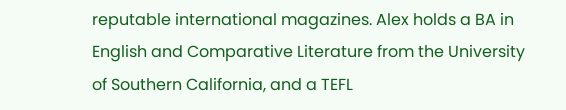reputable international magazines. Alex holds a BA in English and Comparative Literature from the University of Southern California, and a TEFL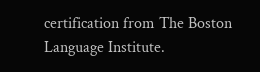certification from The Boston Language Institute.